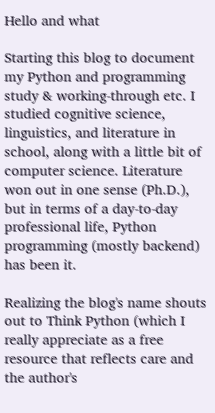Hello and what

Starting this blog to document my Python and programming study & working-through etc. I studied cognitive science, linguistics, and literature in school, along with a little bit of computer science. Literature won out in one sense (Ph.D.), but in terms of a day-to-day professional life, Python programming (mostly backend) has been it.

Realizing the blog's name shouts out to Think Python (which I really appreciate as a free resource that reflects care and the author's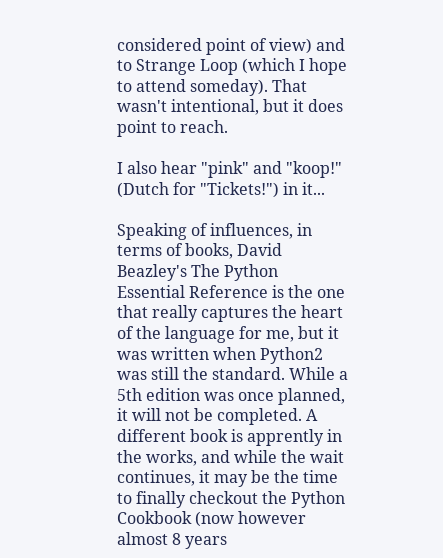considered point of view) and to Strange Loop (which I hope to attend someday). That wasn't intentional, but it does point to reach.

I also hear "pink" and "koop!" (Dutch for "Tickets!") in it...

Speaking of influences, in terms of books, David Beazley's The Python Essential Reference is the one that really captures the heart of the language for me, but it was written when Python2 was still the standard. While a 5th edition was once planned, it will not be completed. A different book is apprently in the works, and while the wait continues, it may be the time to finally checkout the Python Cookbook (now however almost 8 years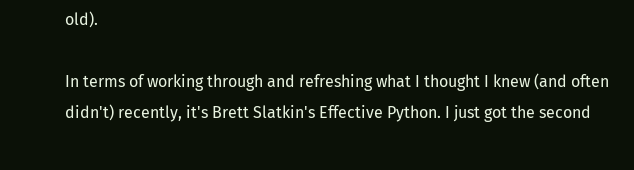old).

In terms of working through and refreshing what I thought I knew (and often didn't) recently, it's Brett Slatkin's Effective Python. I just got the second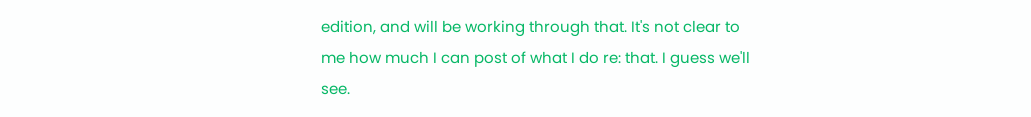edition, and will be working through that. It's not clear to me how much I can post of what I do re: that. I guess we'll see.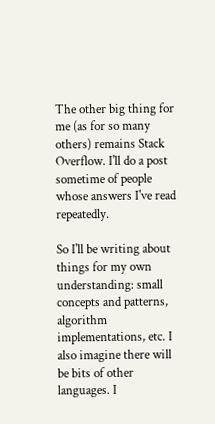The other big thing for me (as for so many others) remains Stack Overflow. I'll do a post sometime of people whose answers I've read repeatedly.

So I'll be writing about things for my own understanding: small concepts and patterns, algorithm implementations, etc. I also imagine there will be bits of other languages. I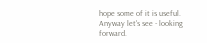hope some of it is useful. Anyway let's see - looking forward.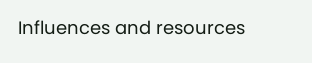Influences and resources